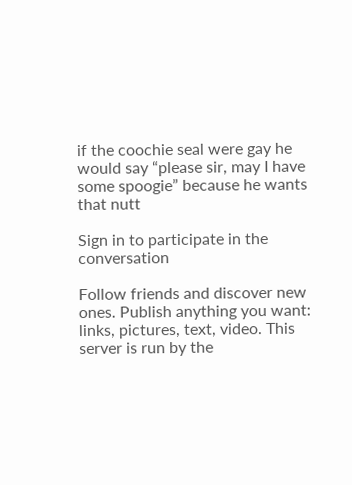if the coochie seal were gay he would say “please sir, may I have some spoogie” because he wants that nutt

Sign in to participate in the conversation

Follow friends and discover new ones. Publish anything you want: links, pictures, text, video. This server is run by the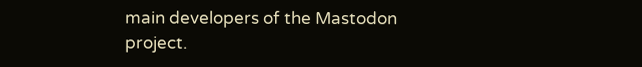main developers of the Mastodon project.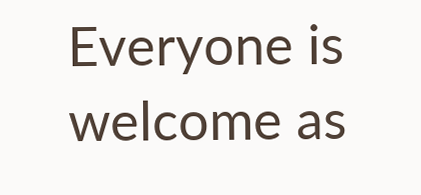Everyone is welcome as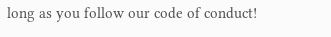long as you follow our code of conduct!